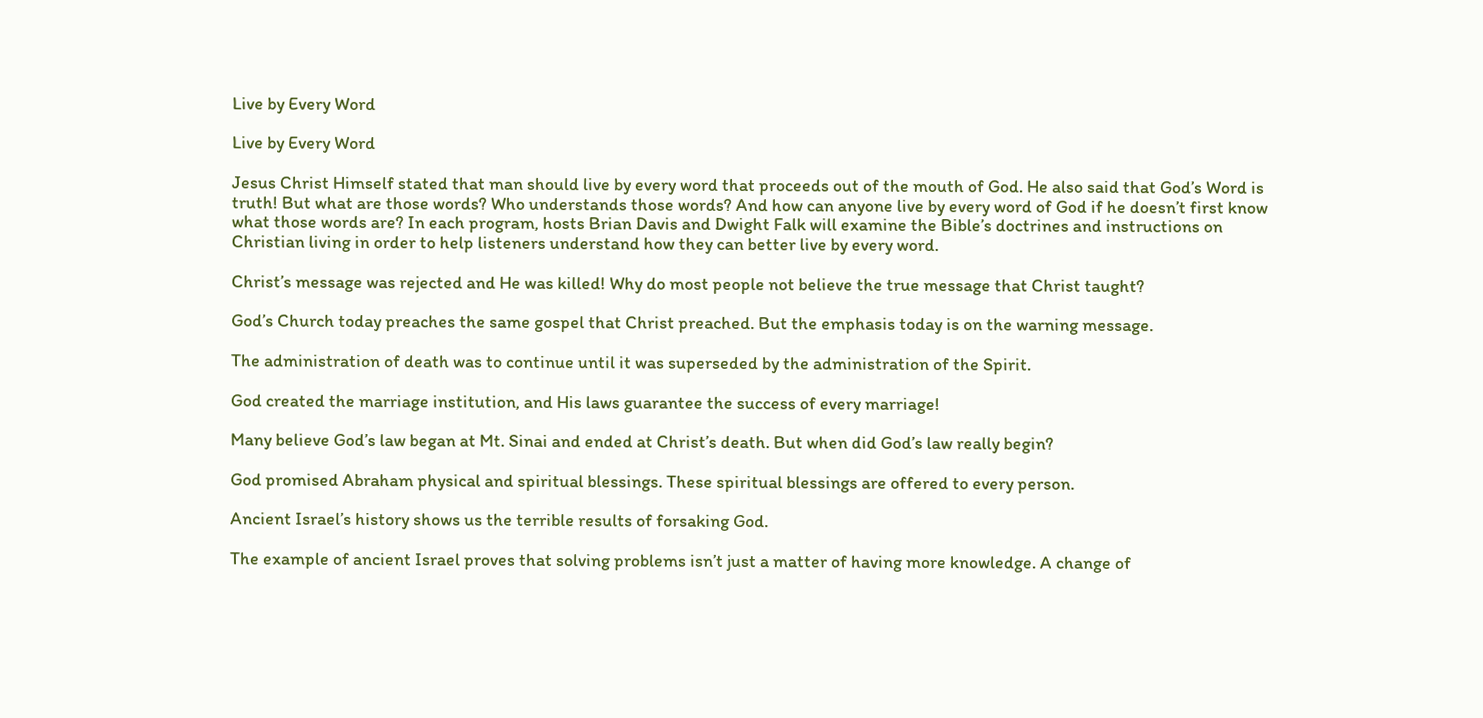Live by Every Word

Live by Every Word

Jesus Christ Himself stated that man should live by every word that proceeds out of the mouth of God. He also said that God’s Word is truth! But what are those words? Who understands those words? And how can anyone live by every word of God if he doesn’t first know what those words are? In each program, hosts Brian Davis and Dwight Falk will examine the Bible’s doctrines and instructions on Christian living in order to help listeners understand how they can better live by every word.

Christ’s message was rejected and He was killed! Why do most people not believe the true message that Christ taught?

God’s Church today preaches the same gospel that Christ preached. But the emphasis today is on the warning message.

The administration of death was to continue until it was superseded by the administration of the Spirit.

God created the marriage institution, and His laws guarantee the success of every marriage!

Many believe God’s law began at Mt. Sinai and ended at Christ’s death. But when did God’s law really begin?

God promised Abraham physical and spiritual blessings. These spiritual blessings are offered to every person.

Ancient Israel’s history shows us the terrible results of forsaking God.

The example of ancient Israel proves that solving problems isn’t just a matter of having more knowledge. A change of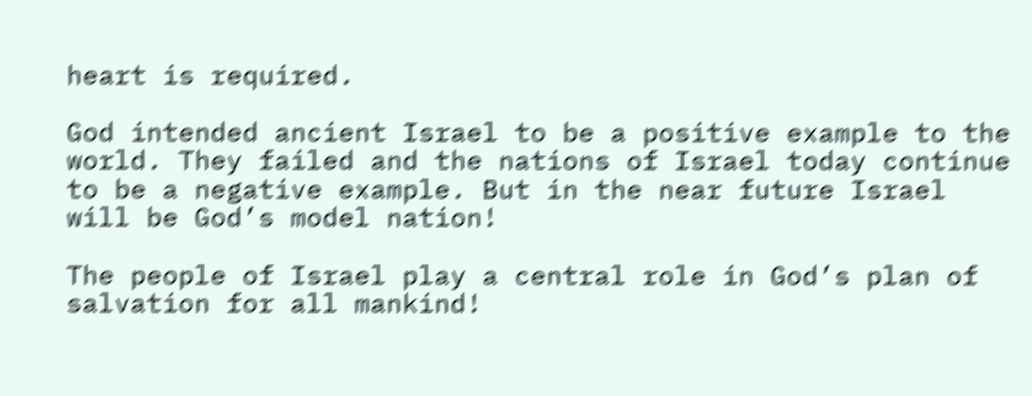heart is required.

God intended ancient Israel to be a positive example to the world. They failed and the nations of Israel today continue to be a negative example. But in the near future Israel will be God’s model nation!

The people of Israel play a central role in God’s plan of salvation for all mankind!